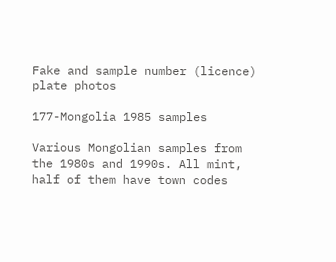Fake and sample number (licence) plate photos

177-Mongolia 1985 samples

Various Mongolian samples from the 1980s and 1990s. All mint, half of them have town codes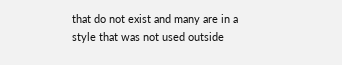that do not exist and many are in a style that was not used outside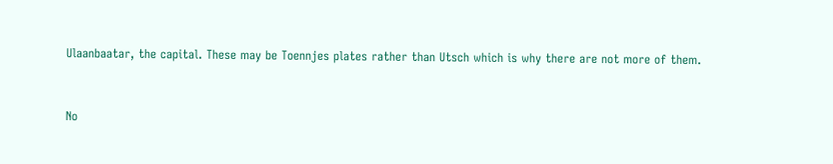Ulaanbaatar, the capital. These may be Toennjes plates rather than Utsch which is why there are not more of them.


No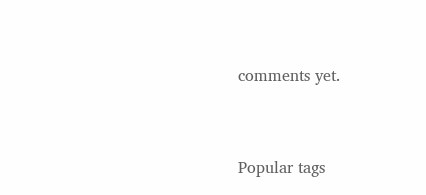comments yet.


Popular tags